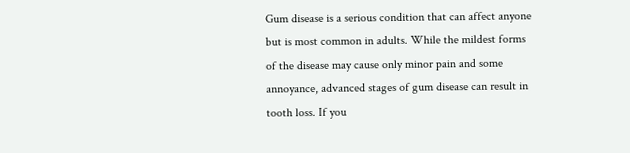Gum disease is a serious condition that can affect anyone but is most common in adults. While the mildest forms of the disease may cause only minor pain and some annoyance, advanced stages of gum disease can result in tooth loss. If you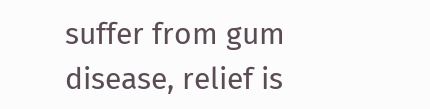suffer from gum disease, relief is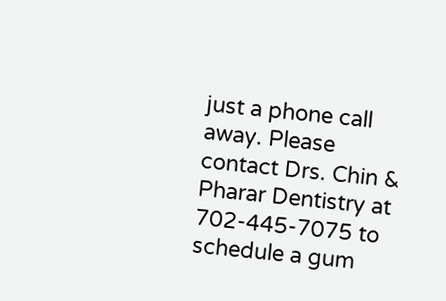just a phone call away. Please contact Drs. Chin & Pharar Dentistry at 702-445-7075 to schedule a gum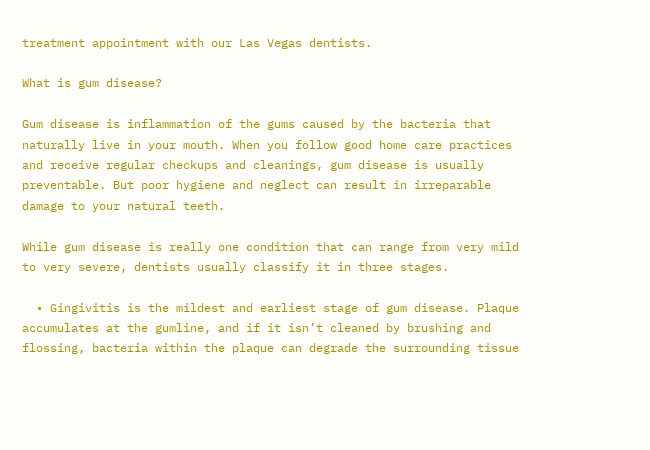treatment appointment with our Las Vegas dentists.

What is gum disease?

Gum disease is inflammation of the gums caused by the bacteria that naturally live in your mouth. When you follow good home care practices and receive regular checkups and cleanings, gum disease is usually preventable. But poor hygiene and neglect can result in irreparable damage to your natural teeth.

While gum disease is really one condition that can range from very mild to very severe, dentists usually classify it in three stages.

  • Gingivitis is the mildest and earliest stage of gum disease. Plaque accumulates at the gumline, and if it isn’t cleaned by brushing and flossing, bacteria within the plaque can degrade the surrounding tissue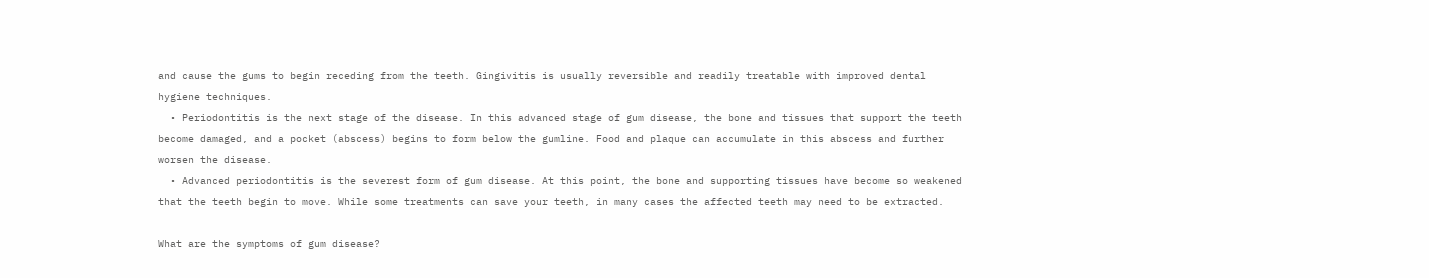and cause the gums to begin receding from the teeth. Gingivitis is usually reversible and readily treatable with improved dental hygiene techniques.
  • Periodontitis is the next stage of the disease. In this advanced stage of gum disease, the bone and tissues that support the teeth become damaged, and a pocket (abscess) begins to form below the gumline. Food and plaque can accumulate in this abscess and further worsen the disease.
  • Advanced periodontitis is the severest form of gum disease. At this point, the bone and supporting tissues have become so weakened that the teeth begin to move. While some treatments can save your teeth, in many cases the affected teeth may need to be extracted.

What are the symptoms of gum disease?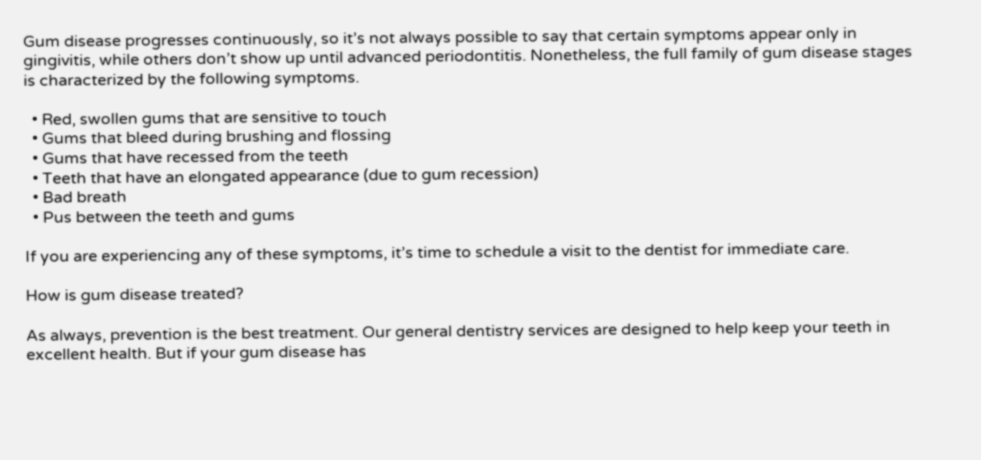Gum disease progresses continuously, so it’s not always possible to say that certain symptoms appear only in gingivitis, while others don’t show up until advanced periodontitis. Nonetheless, the full family of gum disease stages is characterized by the following symptoms.

  • Red, swollen gums that are sensitive to touch
  • Gums that bleed during brushing and flossing
  • Gums that have recessed from the teeth
  • Teeth that have an elongated appearance (due to gum recession)
  • Bad breath
  • Pus between the teeth and gums

If you are experiencing any of these symptoms, it’s time to schedule a visit to the dentist for immediate care.

How is gum disease treated?

As always, prevention is the best treatment. Our general dentistry services are designed to help keep your teeth in excellent health. But if your gum disease has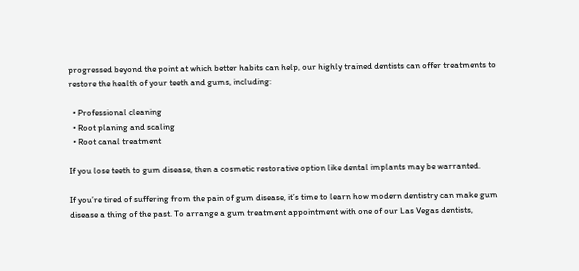progressed beyond the point at which better habits can help, our highly trained dentists can offer treatments to restore the health of your teeth and gums, including:

  • Professional cleaning
  • Root planing and scaling
  • Root canal treatment

If you lose teeth to gum disease, then a cosmetic restorative option like dental implants may be warranted.

If you’re tired of suffering from the pain of gum disease, it’s time to learn how modern dentistry can make gum disease a thing of the past. To arrange a gum treatment appointment with one of our Las Vegas dentists,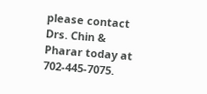please contact Drs. Chin & Pharar today at 702-445-7075.